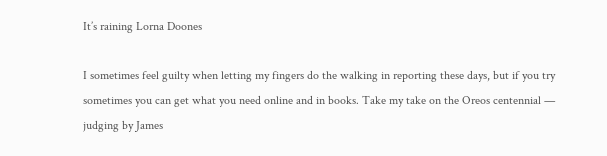It’s raining Lorna Doones

I sometimes feel guilty when letting my fingers do the walking in reporting these days, but if you try sometimes you can get what you need online and in books. Take my take on the Oreos centennial — judging by James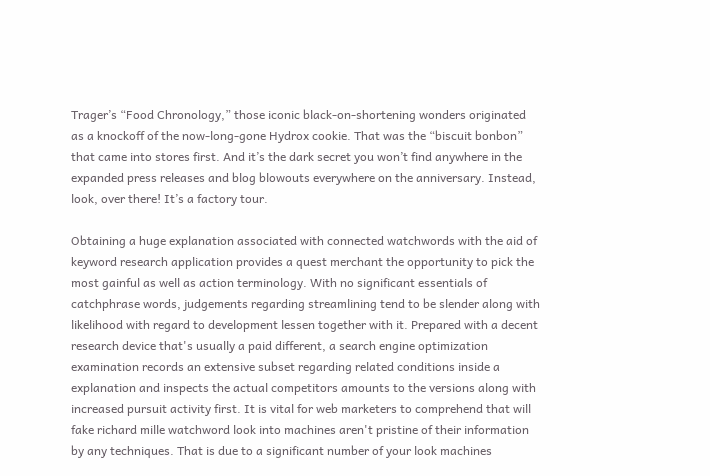Trager’s “Food Chronology,” those iconic black-on-shortening wonders originated as a knockoff of the now-long-gone Hydrox cookie. That was the “biscuit bonbon” that came into stores first. And it’s the dark secret you won’t find anywhere in the expanded press releases and blog blowouts everywhere on the anniversary. Instead, look, over there! It’s a factory tour.

Obtaining a huge explanation associated with connected watchwords with the aid of keyword research application provides a quest merchant the opportunity to pick the most gainful as well as action terminology. With no significant essentials of catchphrase words, judgements regarding streamlining tend to be slender along with likelihood with regard to development lessen together with it. Prepared with a decent research device that's usually a paid different, a search engine optimization examination records an extensive subset regarding related conditions inside a explanation and inspects the actual competitors amounts to the versions along with increased pursuit activity first. It is vital for web marketers to comprehend that will fake richard mille watchword look into machines aren't pristine of their information by any techniques. That is due to a significant number of your look machines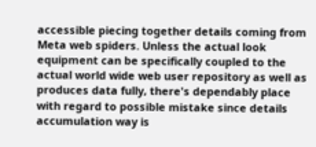accessible piecing together details coming from Meta web spiders. Unless the actual look equipment can be specifically coupled to the actual world wide web user repository as well as produces data fully, there's dependably place with regard to possible mistake since details accumulation way is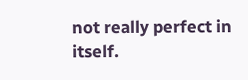not really perfect in itself.